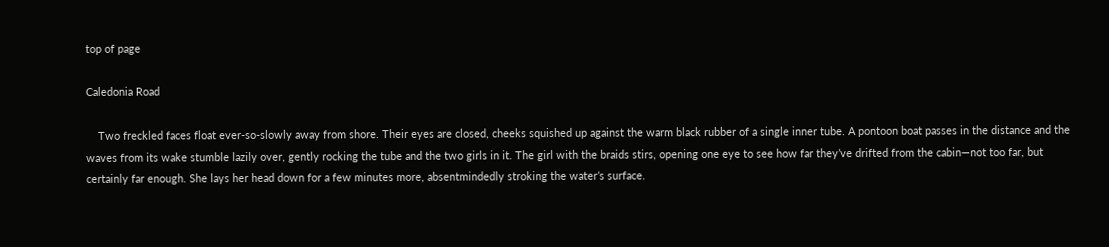top of page

Caledonia Road

    Two freckled faces float ever-so-slowly away from shore. Their eyes are closed, cheeks squished up against the warm black rubber of a single inner tube. A pontoon boat passes in the distance and the waves from its wake stumble lazily over, gently rocking the tube and the two girls in it. The girl with the braids stirs, opening one eye to see how far they’ve drifted from the cabin—not too far, but certainly far enough. She lays her head down for a few minutes more, absentmindedly stroking the water’s surface.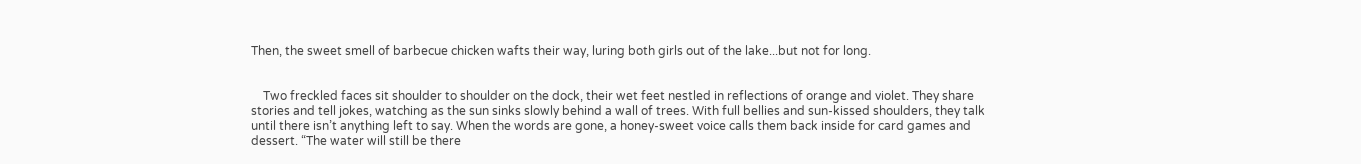Then, the sweet smell of barbecue chicken wafts their way, luring both girls out of the lake...but not for long.


    Two freckled faces sit shoulder to shoulder on the dock, their wet feet nestled in reflections of orange and violet. They share stories and tell jokes, watching as the sun sinks slowly behind a wall of trees. With full bellies and sun-kissed shoulders, they talk until there isn’t anything left to say. When the words are gone, a honey-sweet voice calls them back inside for card games and dessert. “The water will still be there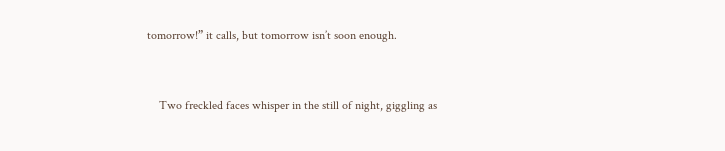tomorrow!” it calls, but tomorrow isn’t soon enough.


    Two freckled faces whisper in the still of night, giggling as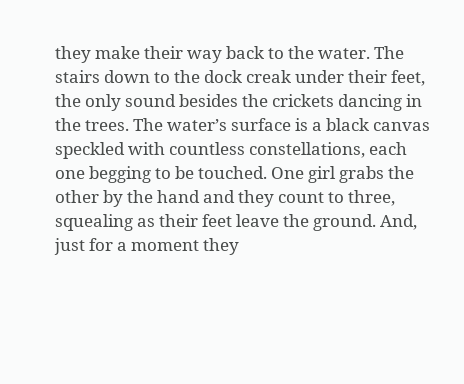they make their way back to the water. The stairs down to the dock creak under their feet, the only sound besides the crickets dancing in the trees. The water’s surface is a black canvas speckled with countless constellations, each one begging to be touched. One girl grabs the other by the hand and they count to three, squealing as their feet leave the ground. And, just for a moment they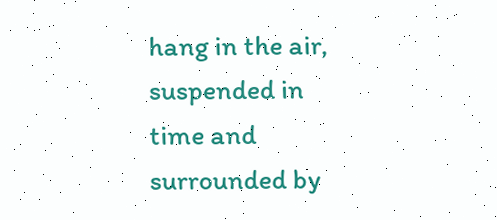hang in the air, suspended in time and surrounded by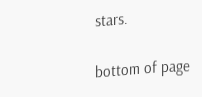stars.

bottom of page